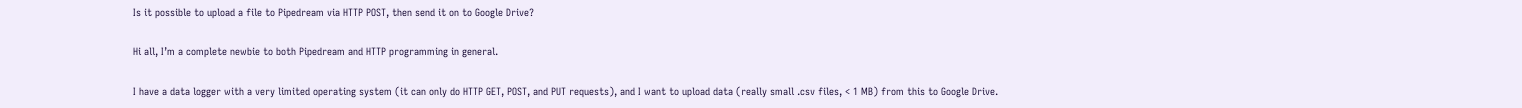Is it possible to upload a file to Pipedream via HTTP POST, then send it on to Google Drive?

Hi all, I’m a complete newbie to both Pipedream and HTTP programming in general.

I have a data logger with a very limited operating system (it can only do HTTP GET, POST, and PUT requests), and I want to upload data (really small .csv files, < 1 MB) from this to Google Drive.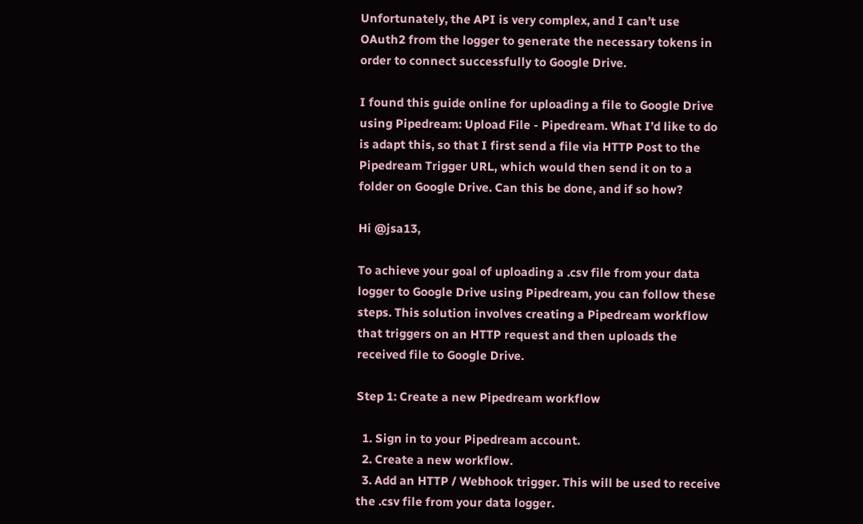Unfortunately, the API is very complex, and I can’t use OAuth2 from the logger to generate the necessary tokens in order to connect successfully to Google Drive.

I found this guide online for uploading a file to Google Drive using Pipedream: Upload File - Pipedream. What I’d like to do is adapt this, so that I first send a file via HTTP Post to the Pipedream Trigger URL, which would then send it on to a folder on Google Drive. Can this be done, and if so how?

Hi @jsa13,

To achieve your goal of uploading a .csv file from your data logger to Google Drive using Pipedream, you can follow these steps. This solution involves creating a Pipedream workflow that triggers on an HTTP request and then uploads the received file to Google Drive.

Step 1: Create a new Pipedream workflow

  1. Sign in to your Pipedream account.
  2. Create a new workflow.
  3. Add an HTTP / Webhook trigger. This will be used to receive the .csv file from your data logger.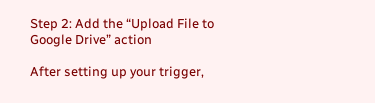Step 2: Add the “Upload File to Google Drive” action

After setting up your trigger,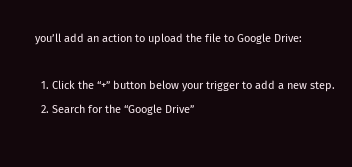you’ll add an action to upload the file to Google Drive:

  1. Click the “+” button below your trigger to add a new step.
  2. Search for the “Google Drive”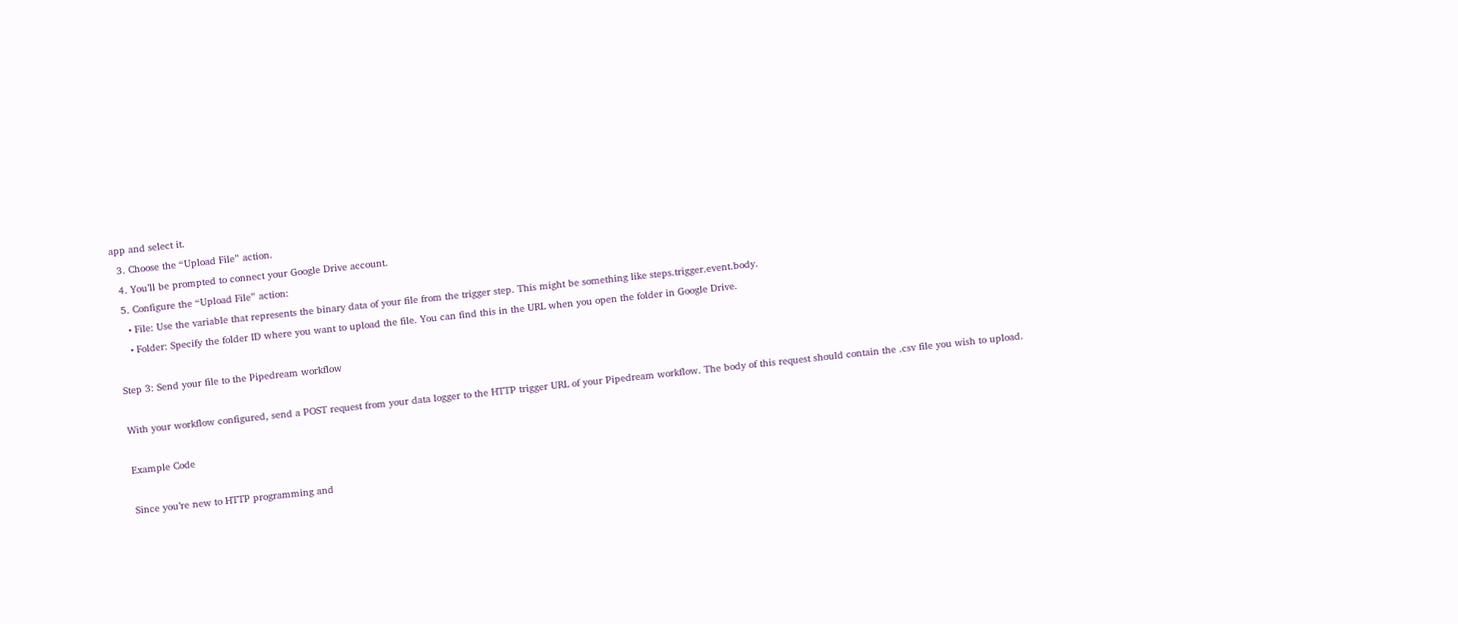app and select it.
  3. Choose the “Upload File” action.
  4. You’ll be prompted to connect your Google Drive account.
  5. Configure the “Upload File” action:
    • File: Use the variable that represents the binary data of your file from the trigger step. This might be something like steps.trigger.event.body.
    • Folder: Specify the folder ID where you want to upload the file. You can find this in the URL when you open the folder in Google Drive.

Step 3: Send your file to the Pipedream workflow

With your workflow configured, send a POST request from your data logger to the HTTP trigger URL of your Pipedream workflow. The body of this request should contain the .csv file you wish to upload.

Example Code

Since you’re new to HTTP programming and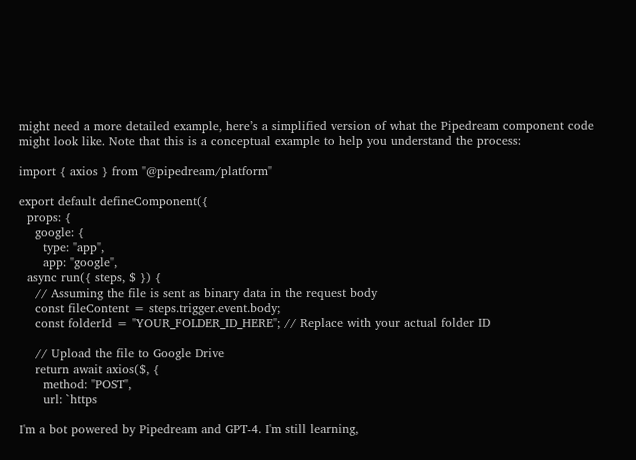might need a more detailed example, here’s a simplified version of what the Pipedream component code might look like. Note that this is a conceptual example to help you understand the process:

import { axios } from "@pipedream/platform"

export default defineComponent({
  props: {
    google: {
      type: "app",
      app: "google",
  async run({ steps, $ }) {
    // Assuming the file is sent as binary data in the request body
    const fileContent = steps.trigger.event.body;
    const folderId = "YOUR_FOLDER_ID_HERE"; // Replace with your actual folder ID

    // Upload the file to Google Drive
    return await axios($, {
      method: "POST",
      url: `https

I'm a bot powered by Pipedream and GPT-4. I'm still learning,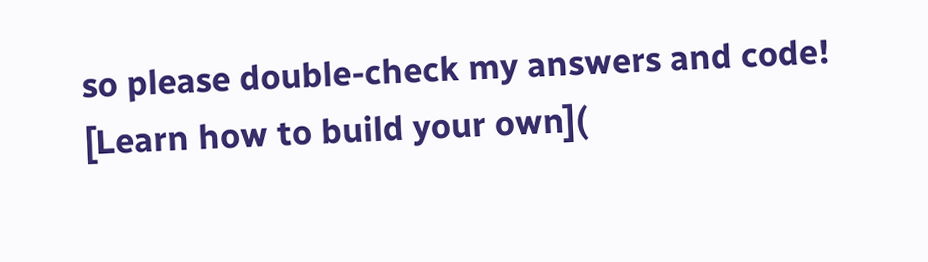so please double-check my answers and code! [Learn how to build your own](